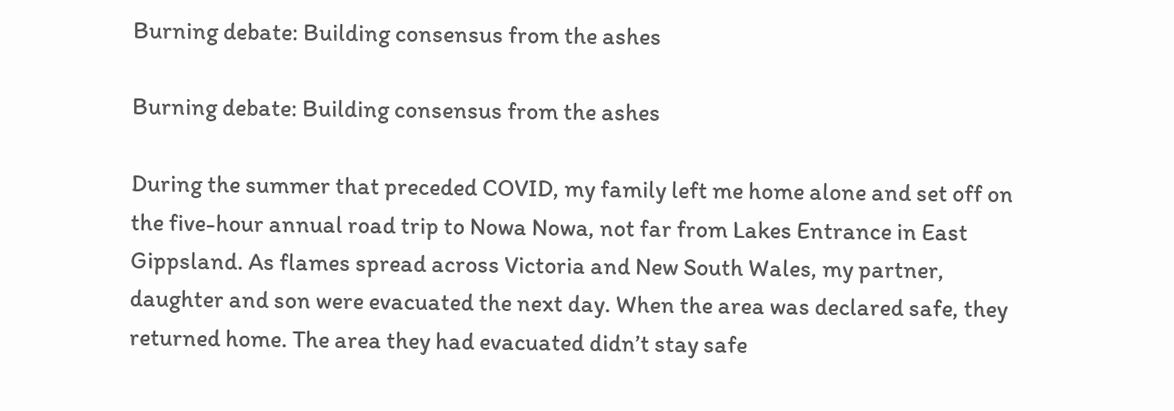Burning debate: Building consensus from the ashes

Burning debate: Building consensus from the ashes

During the summer that preceded COVID, my family left me home alone and set off on the five-hour annual road trip to Nowa Nowa, not far from Lakes Entrance in East Gippsland. As flames spread across Victoria and New South Wales, my partner, daughter and son were evacuated the next day. When the area was declared safe, they returned home. The area they had evacuated didn’t stay safe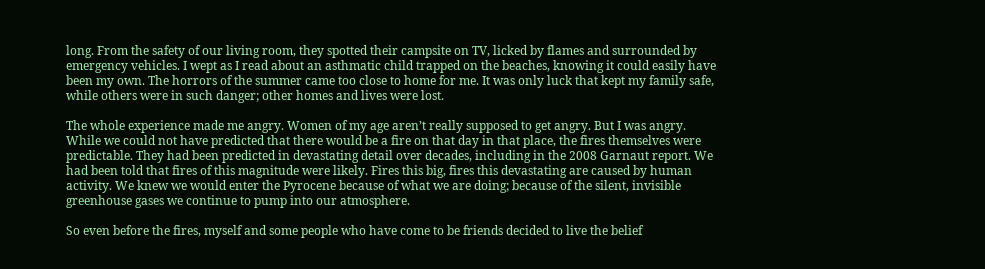long. From the safety of our living room, they spotted their campsite on TV, licked by flames and surrounded by emergency vehicles. I wept as I read about an asthmatic child trapped on the beaches, knowing it could easily have been my own. The horrors of the summer came too close to home for me. It was only luck that kept my family safe, while others were in such danger; other homes and lives were lost.

The whole experience made me angry. Women of my age aren’t really supposed to get angry. But I was angry. While we could not have predicted that there would be a fire on that day in that place, the fires themselves were predictable. They had been predicted in devastating detail over decades, including in the 2008 Garnaut report. We had been told that fires of this magnitude were likely. Fires this big, fires this devastating are caused by human activity. We knew we would enter the Pyrocene because of what we are doing; because of the silent, invisible greenhouse gases we continue to pump into our atmosphere.

So even before the fires, myself and some people who have come to be friends decided to live the belief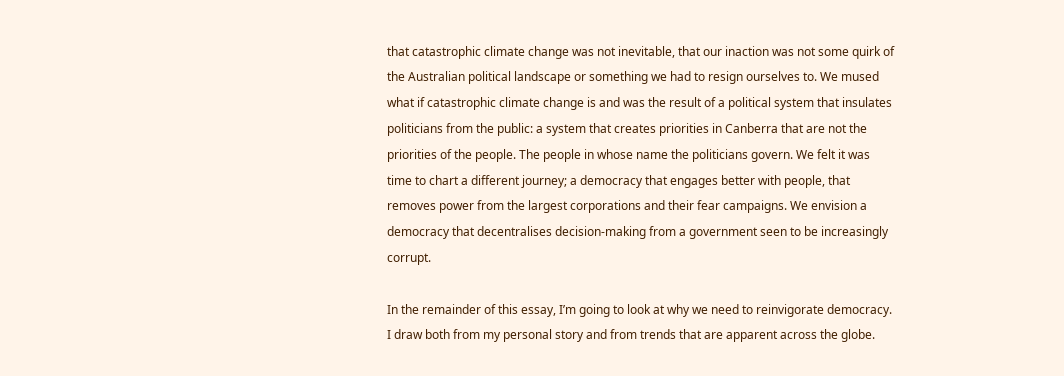that catastrophic climate change was not inevitable, that our inaction was not some quirk of the Australian political landscape or something we had to resign ourselves to. We mused what if catastrophic climate change is and was the result of a political system that insulates politicians from the public: a system that creates priorities in Canberra that are not the priorities of the people. The people in whose name the politicians govern. We felt it was time to chart a different journey; a democracy that engages better with people, that removes power from the largest corporations and their fear campaigns. We envision a democracy that decentralises decision-making from a government seen to be increasingly corrupt.

In the remainder of this essay, I’m going to look at why we need to reinvigorate democracy. I draw both from my personal story and from trends that are apparent across the globe.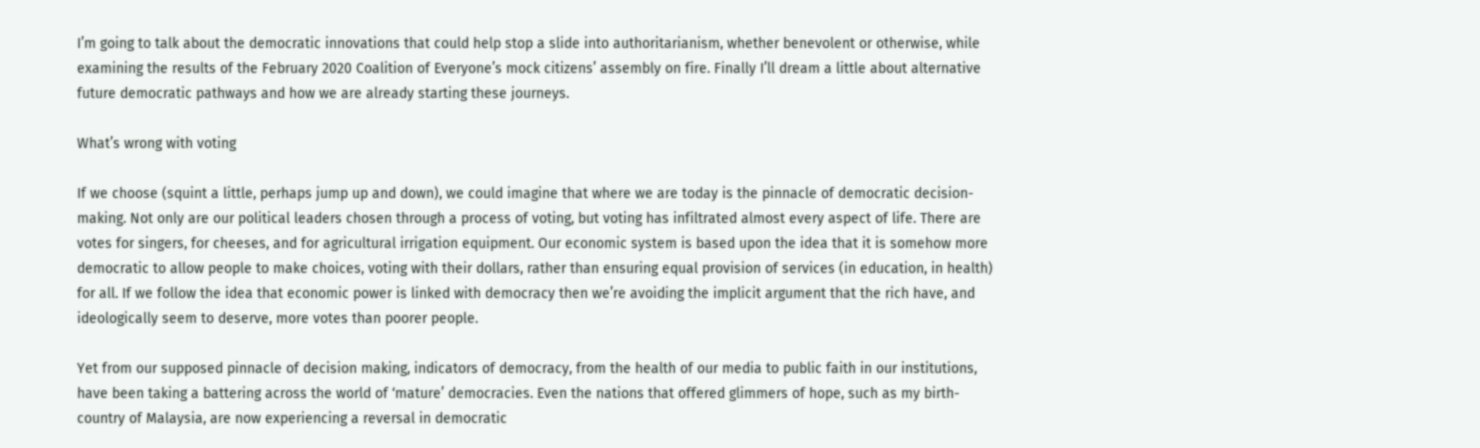I’m going to talk about the democratic innovations that could help stop a slide into authoritarianism, whether benevolent or otherwise, while examining the results of the February 2020 Coalition of Everyone’s mock citizens’ assembly on fire. Finally I’ll dream a little about alternative future democratic pathways and how we are already starting these journeys.

What’s wrong with voting

If we choose (squint a little, perhaps jump up and down), we could imagine that where we are today is the pinnacle of democratic decision-making. Not only are our political leaders chosen through a process of voting, but voting has infiltrated almost every aspect of life. There are votes for singers, for cheeses, and for agricultural irrigation equipment. Our economic system is based upon the idea that it is somehow more democratic to allow people to make choices, voting with their dollars, rather than ensuring equal provision of services (in education, in health) for all. If we follow the idea that economic power is linked with democracy then we’re avoiding the implicit argument that the rich have, and ideologically seem to deserve, more votes than poorer people.

Yet from our supposed pinnacle of decision making, indicators of democracy, from the health of our media to public faith in our institutions, have been taking a battering across the world of ‘mature’ democracies. Even the nations that offered glimmers of hope, such as my birth-country of Malaysia, are now experiencing a reversal in democratic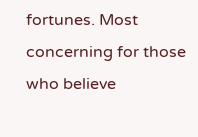fortunes. Most concerning for those who believe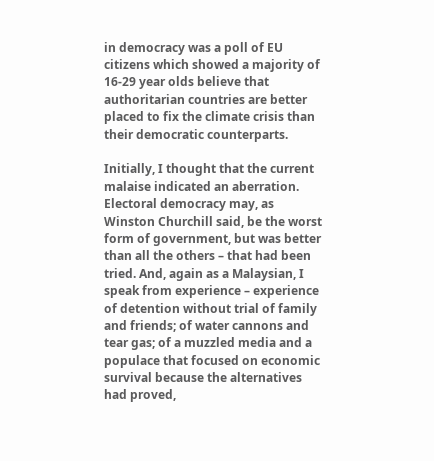in democracy was a poll of EU citizens which showed a majority of 16-29 year olds believe that authoritarian countries are better placed to fix the climate crisis than their democratic counterparts.

Initially, I thought that the current malaise indicated an aberration. Electoral democracy may, as Winston Churchill said, be the worst form of government, but was better than all the others – that had been tried. And, again as a Malaysian, I speak from experience – experience of detention without trial of family and friends; of water cannons and tear gas; of a muzzled media and a populace that focused on economic survival because the alternatives had proved,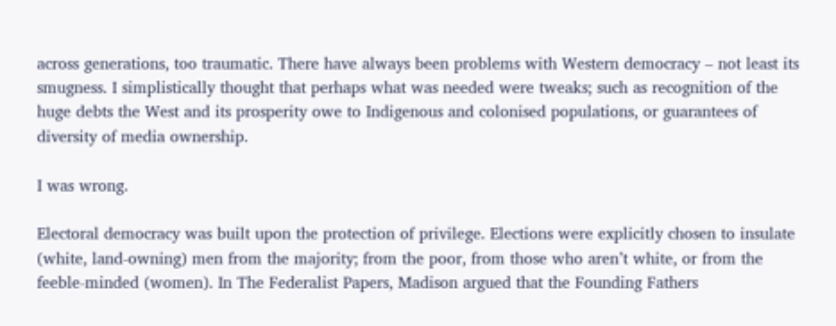across generations, too traumatic. There have always been problems with Western democracy – not least its smugness. I simplistically thought that perhaps what was needed were tweaks; such as recognition of the huge debts the West and its prosperity owe to Indigenous and colonised populations, or guarantees of diversity of media ownership.

I was wrong.

Electoral democracy was built upon the protection of privilege. Elections were explicitly chosen to insulate (white, land-owning) men from the majority; from the poor, from those who aren’t white, or from the feeble-minded (women). In The Federalist Papers, Madison argued that the Founding Fathers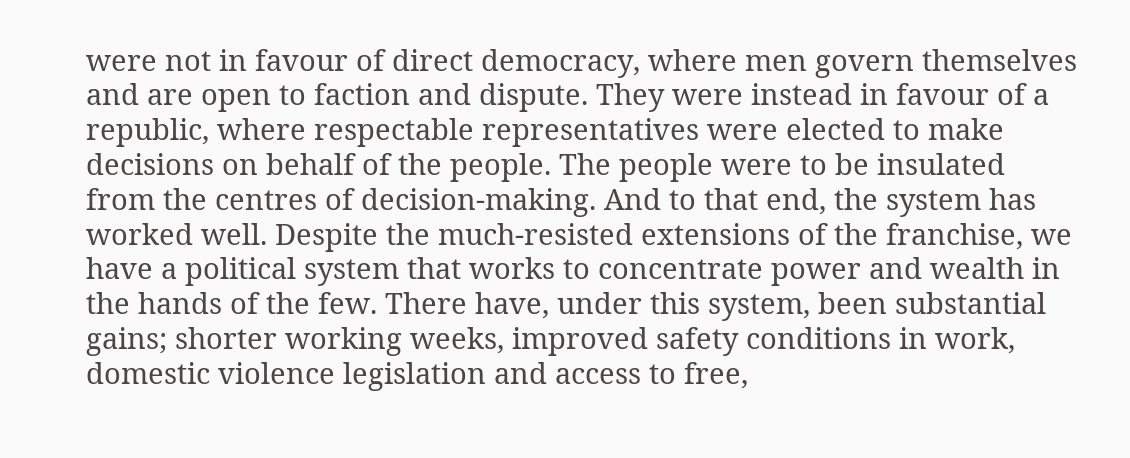were not in favour of direct democracy, where men govern themselves and are open to faction and dispute. They were instead in favour of a republic, where respectable representatives were elected to make decisions on behalf of the people. The people were to be insulated from the centres of decision-making. And to that end, the system has worked well. Despite the much-resisted extensions of the franchise, we have a political system that works to concentrate power and wealth in the hands of the few. There have, under this system, been substantial gains; shorter working weeks, improved safety conditions in work, domestic violence legislation and access to free,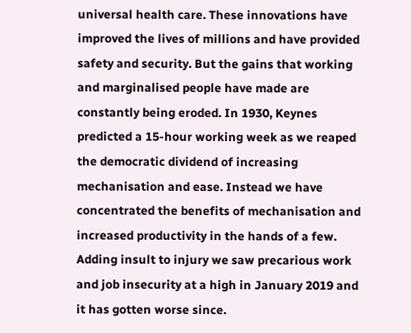universal health care. These innovations have improved the lives of millions and have provided safety and security. But the gains that working and marginalised people have made are constantly being eroded. In 1930, Keynes predicted a 15-hour working week as we reaped the democratic dividend of increasing mechanisation and ease. Instead we have concentrated the benefits of mechanisation and increased productivity in the hands of a few. Adding insult to injury we saw precarious work and job insecurity at a high in January 2019 and it has gotten worse since.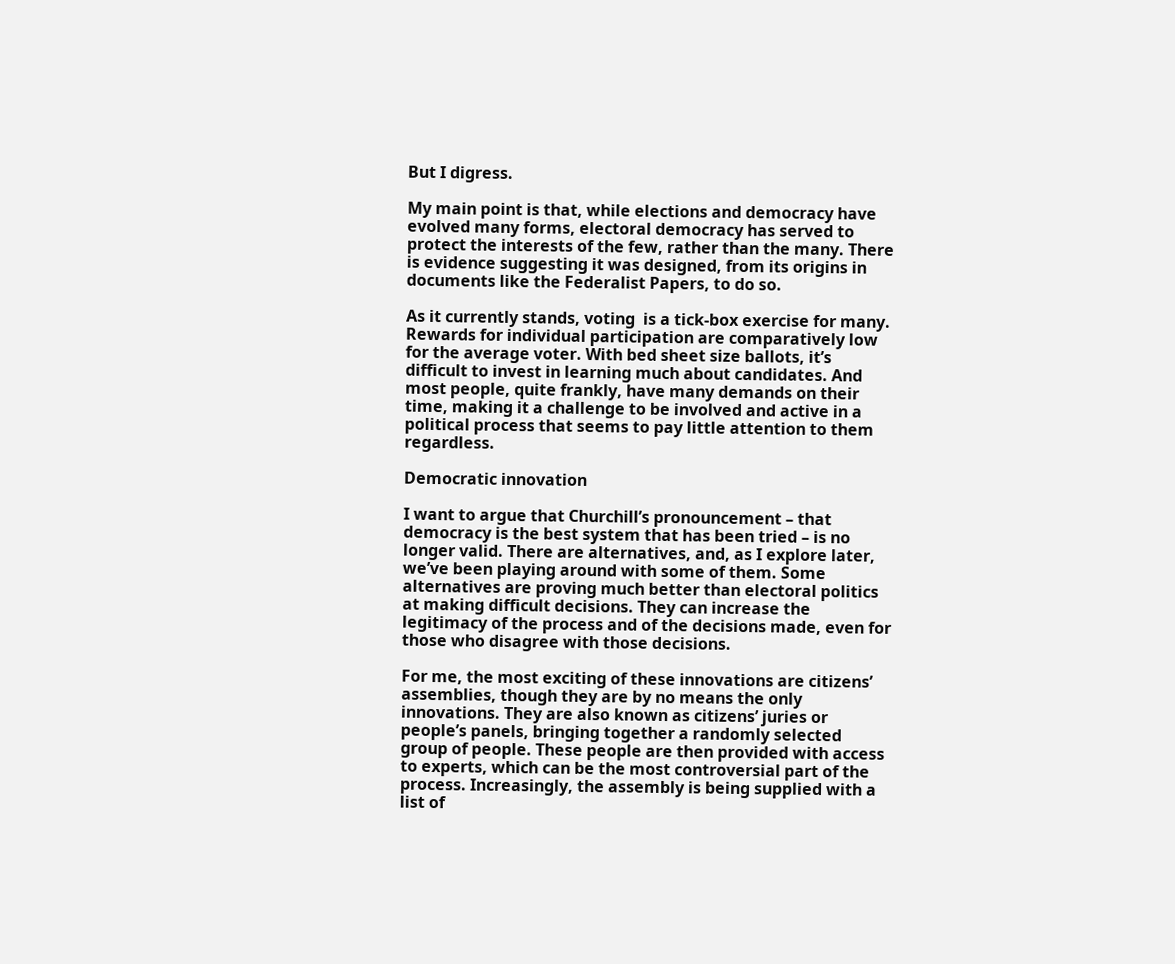But I digress.

My main point is that, while elections and democracy have evolved many forms, electoral democracy has served to protect the interests of the few, rather than the many. There is evidence suggesting it was designed, from its origins in documents like the Federalist Papers, to do so.

As it currently stands, voting  is a tick-box exercise for many. Rewards for individual participation are comparatively low for the average voter. With bed sheet size ballots, it’s difficult to invest in learning much about candidates. And most people, quite frankly, have many demands on their time, making it a challenge to be involved and active in a political process that seems to pay little attention to them regardless.

Democratic innovation

I want to argue that Churchill’s pronouncement – that democracy is the best system that has been tried – is no longer valid. There are alternatives, and, as I explore later, we’ve been playing around with some of them. Some alternatives are proving much better than electoral politics at making difficult decisions. They can increase the legitimacy of the process and of the decisions made, even for those who disagree with those decisions.

For me, the most exciting of these innovations are citizens’ assemblies, though they are by no means the only innovations. They are also known as citizens’ juries or people’s panels, bringing together a randomly selected group of people. These people are then provided with access to experts, which can be the most controversial part of the process. Increasingly, the assembly is being supplied with a list of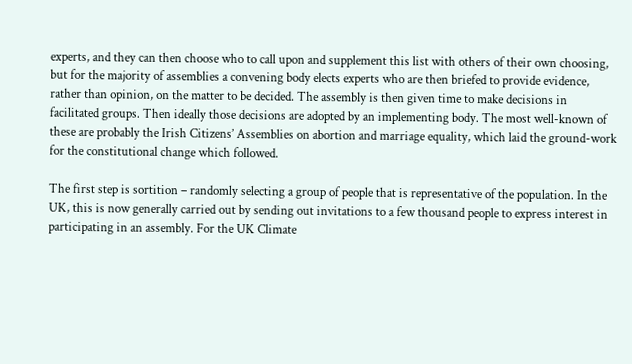experts, and they can then choose who to call upon and supplement this list with others of their own choosing, but for the majority of assemblies a convening body elects experts who are then briefed to provide evidence, rather than opinion, on the matter to be decided. The assembly is then given time to make decisions in facilitated groups. Then ideally those decisions are adopted by an implementing body. The most well-known of these are probably the Irish Citizens’ Assemblies on abortion and marriage equality, which laid the ground-work for the constitutional change which followed.

The first step is sortition – randomly selecting a group of people that is representative of the population. In the UK, this is now generally carried out by sending out invitations to a few thousand people to express interest in participating in an assembly. For the UK Climate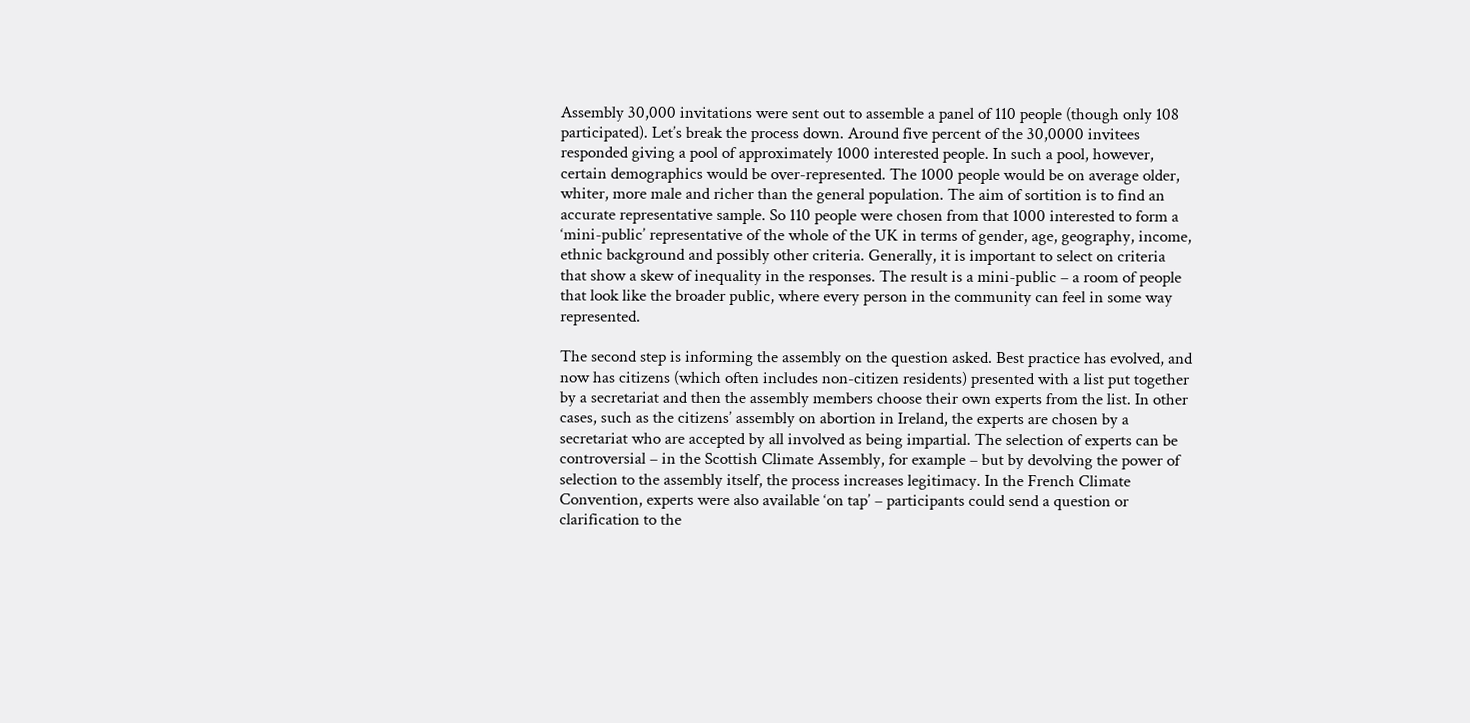Assembly 30,000 invitations were sent out to assemble a panel of 110 people (though only 108 participated). Let’s break the process down. Around five percent of the 30,0000 invitees responded giving a pool of approximately 1000 interested people. In such a pool, however, certain demographics would be over-represented. The 1000 people would be on average older, whiter, more male and richer than the general population. The aim of sortition is to find an accurate representative sample. So 110 people were chosen from that 1000 interested to form a ‘mini-public’ representative of the whole of the UK in terms of gender, age, geography, income, ethnic background and possibly other criteria. Generally, it is important to select on criteria that show a skew of inequality in the responses. The result is a mini-public – a room of people that look like the broader public, where every person in the community can feel in some way represented.

The second step is informing the assembly on the question asked. Best practice has evolved, and now has citizens (which often includes non-citizen residents) presented with a list put together by a secretariat and then the assembly members choose their own experts from the list. In other cases, such as the citizens’ assembly on abortion in Ireland, the experts are chosen by a secretariat who are accepted by all involved as being impartial. The selection of experts can be controversial – in the Scottish Climate Assembly, for example – but by devolving the power of selection to the assembly itself, the process increases legitimacy. In the French Climate Convention, experts were also available ‘on tap’ – participants could send a question or clarification to the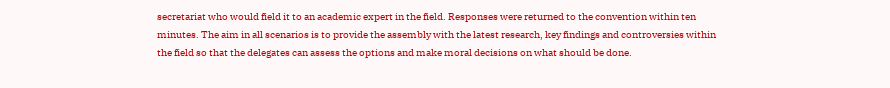secretariat who would field it to an academic expert in the field. Responses were returned to the convention within ten minutes. The aim in all scenarios is to provide the assembly with the latest research, key findings and controversies within the field so that the delegates can assess the options and make moral decisions on what should be done.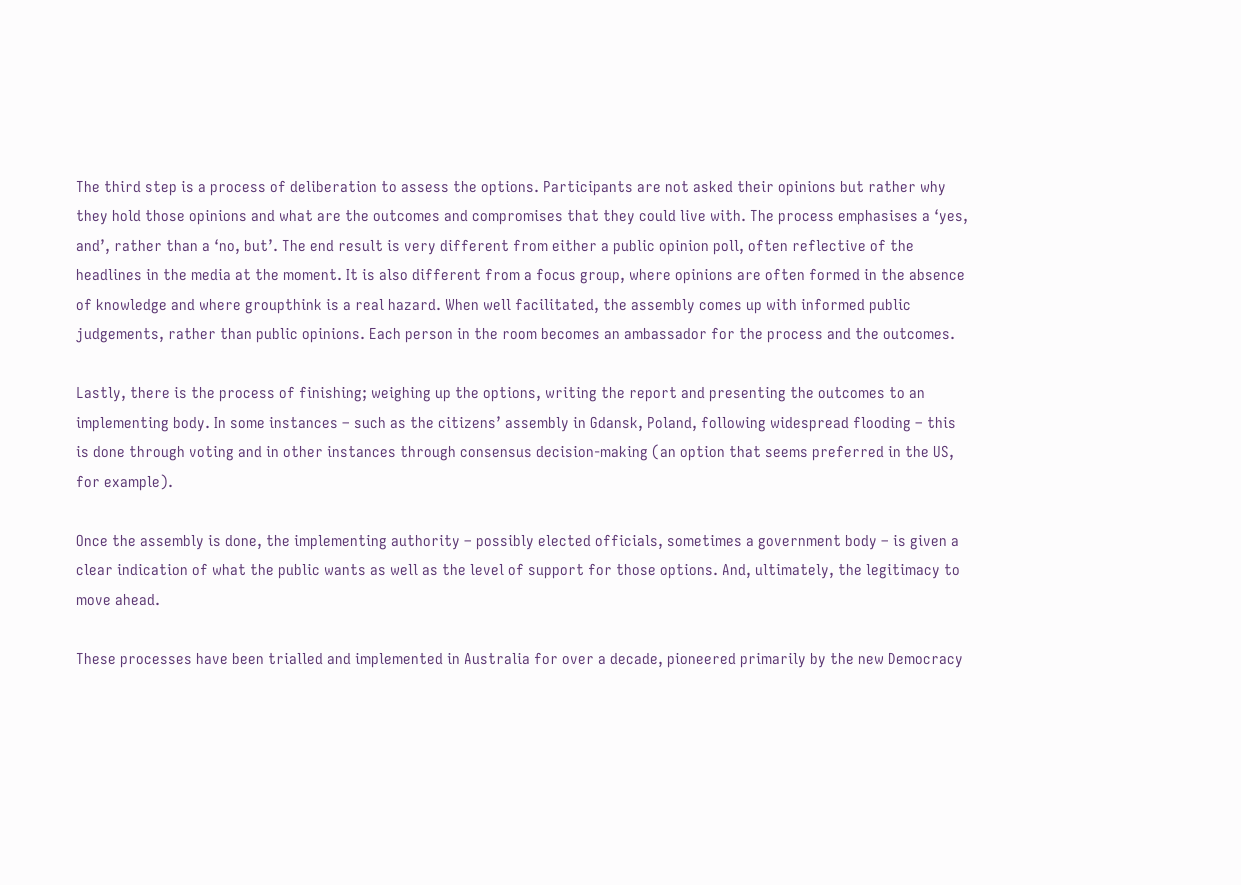The third step is a process of deliberation to assess the options. Participants are not asked their opinions but rather why they hold those opinions and what are the outcomes and compromises that they could live with. The process emphasises a ‘yes, and’, rather than a ‘no, but’. The end result is very different from either a public opinion poll, often reflective of the headlines in the media at the moment. It is also different from a focus group, where opinions are often formed in the absence of knowledge and where groupthink is a real hazard. When well facilitated, the assembly comes up with informed public judgements, rather than public opinions. Each person in the room becomes an ambassador for the process and the outcomes.

Lastly, there is the process of finishing; weighing up the options, writing the report and presenting the outcomes to an implementing body. In some instances – such as the citizens’ assembly in Gdansk, Poland, following widespread flooding – this is done through voting and in other instances through consensus decision-making (an option that seems preferred in the US, for example).

Once the assembly is done, the implementing authority – possibly elected officials, sometimes a government body – is given a clear indication of what the public wants as well as the level of support for those options. And, ultimately, the legitimacy to move ahead.

These processes have been trialled and implemented in Australia for over a decade, pioneered primarily by the new Democracy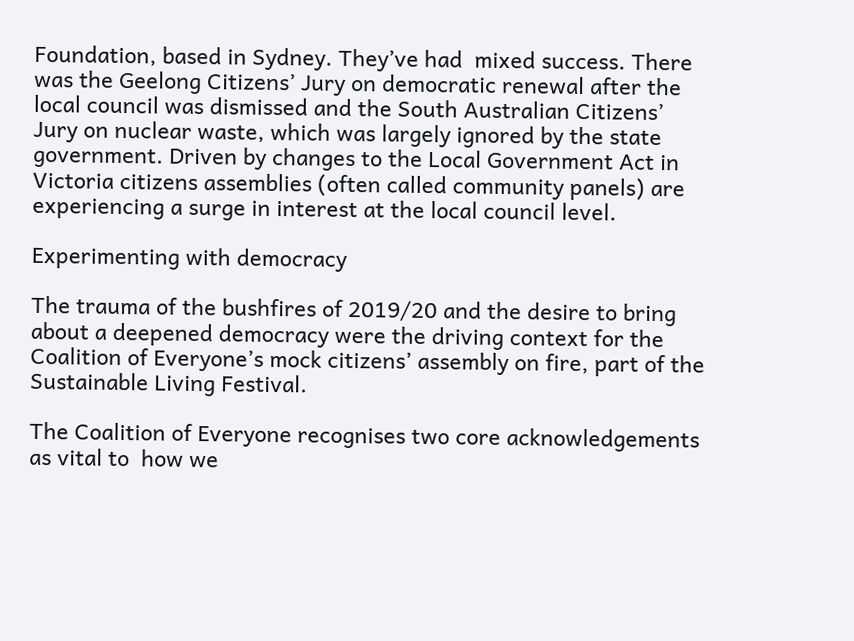Foundation, based in Sydney. They’ve had  mixed success. There was the Geelong Citizens’ Jury on democratic renewal after the local council was dismissed and the South Australian Citizens’ Jury on nuclear waste, which was largely ignored by the state government. Driven by changes to the Local Government Act in Victoria citizens assemblies (often called community panels) are experiencing a surge in interest at the local council level.

Experimenting with democracy

The trauma of the bushfires of 2019/20 and the desire to bring about a deepened democracy were the driving context for the Coalition of Everyone’s mock citizens’ assembly on fire, part of the Sustainable Living Festival.

The Coalition of Everyone recognises two core acknowledgements as vital to  how we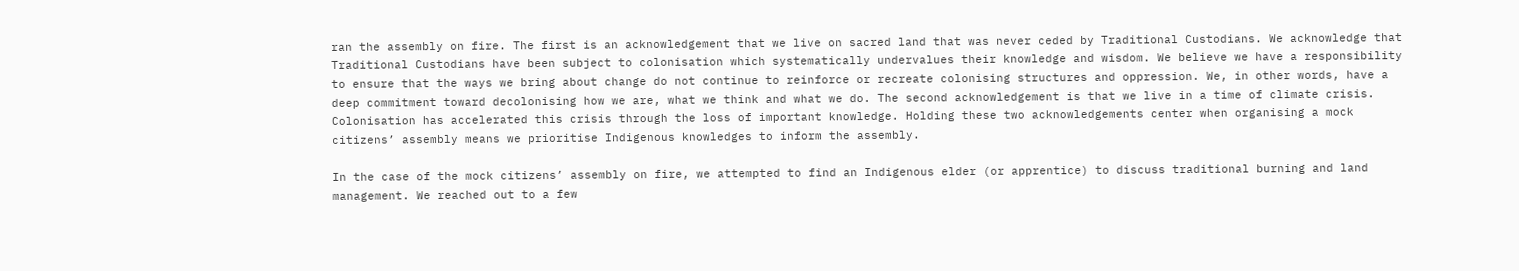ran the assembly on fire. The first is an acknowledgement that we live on sacred land that was never ceded by Traditional Custodians. We acknowledge that Traditional Custodians have been subject to colonisation which systematically undervalues their knowledge and wisdom. We believe we have a responsibility to ensure that the ways we bring about change do not continue to reinforce or recreate colonising structures and oppression. We, in other words, have a deep commitment toward decolonising how we are, what we think and what we do. The second acknowledgement is that we live in a time of climate crisis. Colonisation has accelerated this crisis through the loss of important knowledge. Holding these two acknowledgements center when organising a mock citizens’ assembly means we prioritise Indigenous knowledges to inform the assembly.

In the case of the mock citizens’ assembly on fire, we attempted to find an Indigenous elder (or apprentice) to discuss traditional burning and land management. We reached out to a few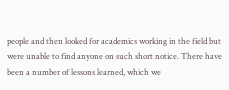people and then looked for academics working in the field but were unable to find anyone on such short notice. There have been a number of lessons learned, which we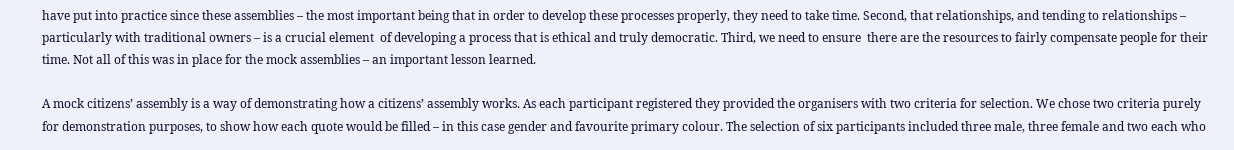have put into practice since these assemblies – the most important being that in order to develop these processes properly, they need to take time. Second, that relationships, and tending to relationships – particularly with traditional owners – is a crucial element  of developing a process that is ethical and truly democratic. Third, we need to ensure  there are the resources to fairly compensate people for their time. Not all of this was in place for the mock assemblies – an important lesson learned.

A mock citizens’ assembly is a way of demonstrating how a citizens’ assembly works. As each participant registered they provided the organisers with two criteria for selection. We chose two criteria purely for demonstration purposes, to show how each quote would be filled – in this case gender and favourite primary colour. The selection of six participants included three male, three female and two each who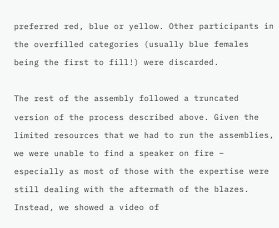preferred red, blue or yellow. Other participants in the overfilled categories (usually blue females being the first to fill!) were discarded.

The rest of the assembly followed a truncated version of the process described above. Given the limited resources that we had to run the assemblies, we were unable to find a speaker on fire – especially as most of those with the expertise were still dealing with the aftermath of the blazes. Instead, we showed a video of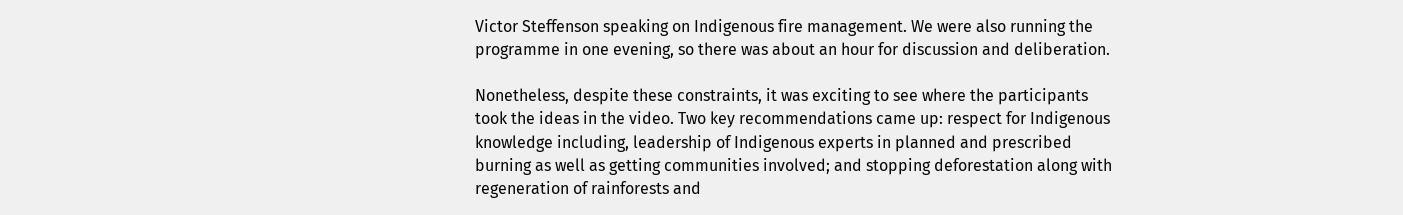Victor Steffenson speaking on Indigenous fire management. We were also running the programme in one evening, so there was about an hour for discussion and deliberation.

Nonetheless, despite these constraints, it was exciting to see where the participants took the ideas in the video. Two key recommendations came up: respect for Indigenous knowledge including, leadership of Indigenous experts in planned and prescribed burning as well as getting communities involved; and stopping deforestation along with regeneration of rainforests and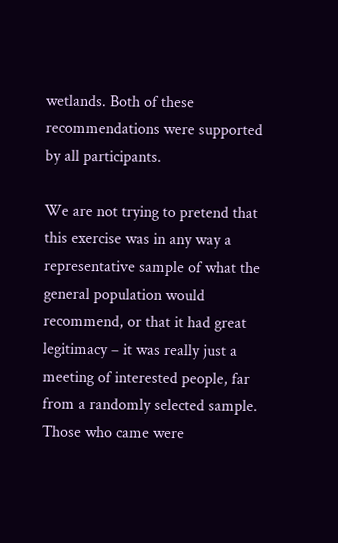wetlands. Both of these recommendations were supported by all participants.

We are not trying to pretend that this exercise was in any way a representative sample of what the general population would recommend, or that it had great legitimacy – it was really just a meeting of interested people, far from a randomly selected sample. Those who came were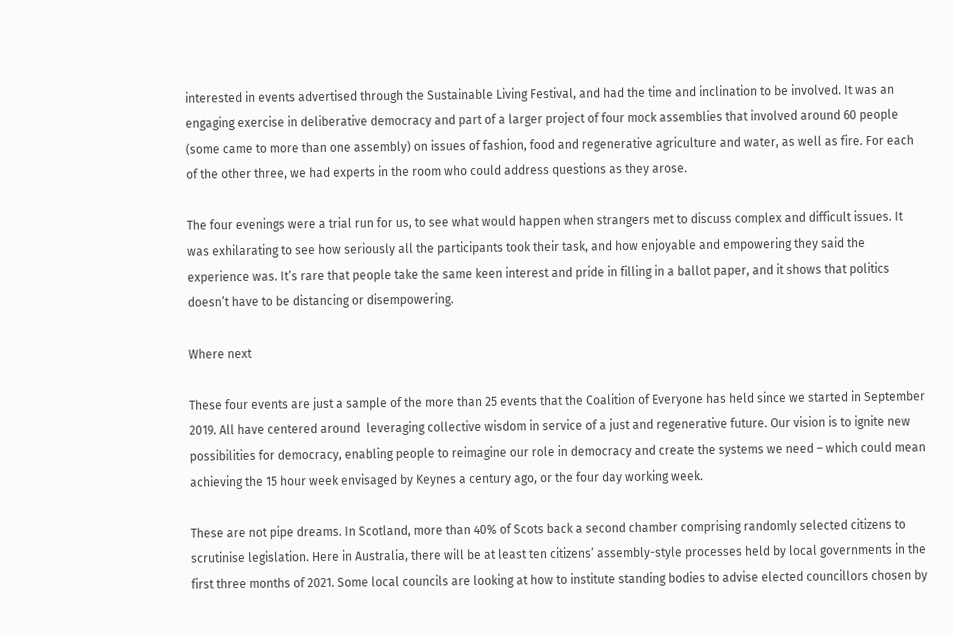interested in events advertised through the Sustainable Living Festival, and had the time and inclination to be involved. It was an engaging exercise in deliberative democracy and part of a larger project of four mock assemblies that involved around 60 people (some came to more than one assembly) on issues of fashion, food and regenerative agriculture and water, as well as fire. For each of the other three, we had experts in the room who could address questions as they arose.

The four evenings were a trial run for us, to see what would happen when strangers met to discuss complex and difficult issues. It was exhilarating to see how seriously all the participants took their task, and how enjoyable and empowering they said the experience was. It’s rare that people take the same keen interest and pride in filling in a ballot paper, and it shows that politics doesn’t have to be distancing or disempowering.

Where next

These four events are just a sample of the more than 25 events that the Coalition of Everyone has held since we started in September 2019. All have centered around  leveraging collective wisdom in service of a just and regenerative future. Our vision is to ignite new possibilities for democracy, enabling people to reimagine our role in democracy and create the systems we need – which could mean achieving the 15 hour week envisaged by Keynes a century ago, or the four day working week.

These are not pipe dreams. In Scotland, more than 40% of Scots back a second chamber comprising randomly selected citizens to scrutinise legislation. Here in Australia, there will be at least ten citizens’ assembly-style processes held by local governments in the first three months of 2021. Some local councils are looking at how to institute standing bodies to advise elected councillors chosen by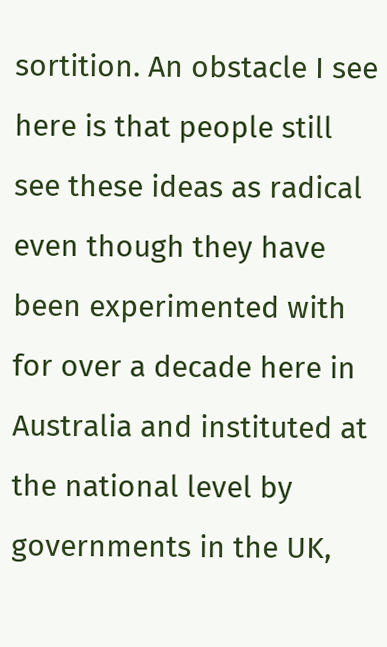sortition. An obstacle I see here is that people still see these ideas as radical even though they have been experimented with for over a decade here in Australia and instituted at the national level by governments in the UK,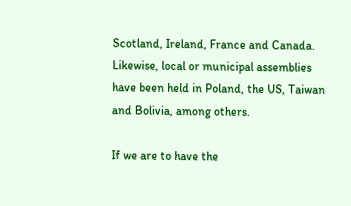Scotland, Ireland, France and Canada. Likewise, local or municipal assemblies have been held in Poland, the US, Taiwan and Bolivia, among others.

If we are to have the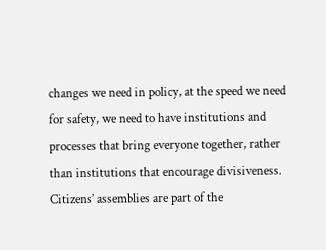changes we need in policy, at the speed we need for safety, we need to have institutions and processes that bring everyone together, rather than institutions that encourage divisiveness. Citizens’ assemblies are part of the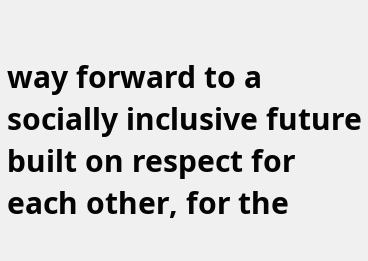way forward to a socially inclusive future built on respect for each other, for the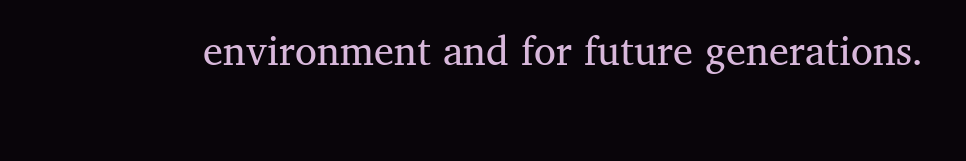environment and for future generations.